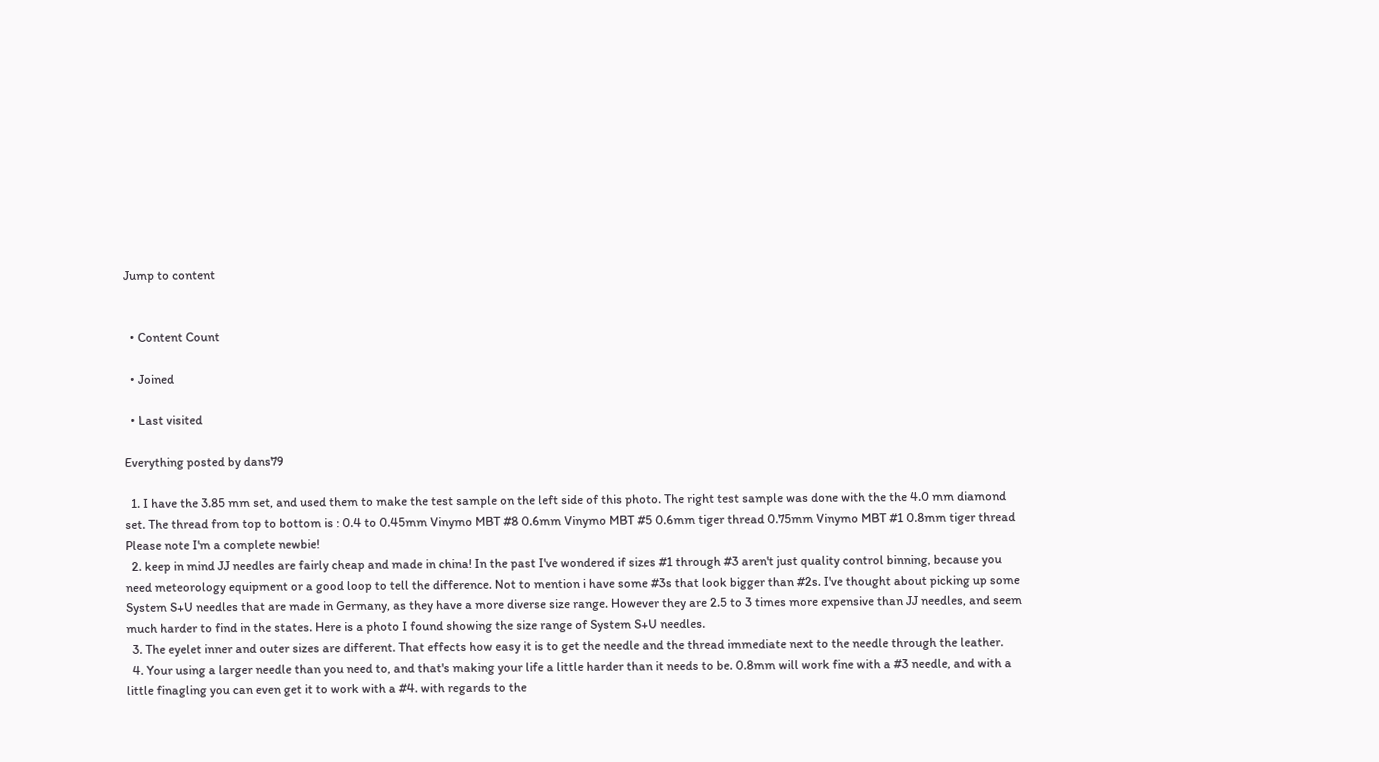Jump to content


  • Content Count

  • Joined

  • Last visited

Everything posted by dans79

  1. I have the 3.85 mm set, and used them to make the test sample on the left side of this photo. The right test sample was done with the the 4.0 mm diamond set. The thread from top to bottom is : 0.4 to 0.45mm Vinymo MBT #8 0.6mm Vinymo MBT #5 0.6mm tiger thread 0.75mm Vinymo MBT #1 0.8mm tiger thread Please note I'm a complete newbie!
  2. keep in mind JJ needles are fairly cheap and made in china! In the past I've wondered if sizes #1 through #3 aren't just quality control binning, because you need meteorology equipment or a good loop to tell the difference. Not to mention i have some #3s that look bigger than #2s. I've thought about picking up some System S+U needles that are made in Germany, as they have a more diverse size range. However they are 2.5 to 3 times more expensive than JJ needles, and seem much harder to find in the states. Here is a photo I found showing the size range of System S+U needles.
  3. The eyelet inner and outer sizes are different. That effects how easy it is to get the needle and the thread immediate next to the needle through the leather.
  4. Your using a larger needle than you need to, and that's making your life a little harder than it needs to be. 0.8mm will work fine with a #3 needle, and with a little finagling you can even get it to work with a #4. with regards to the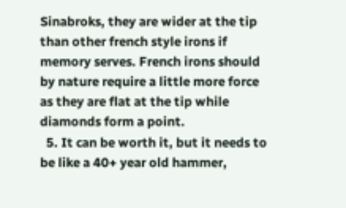Sinabroks, they are wider at the tip than other french style irons if memory serves. French irons should by nature require a little more force as they are flat at the tip while diamonds form a point.
  5. It can be worth it, but it needs to be like a 40+ year old hammer,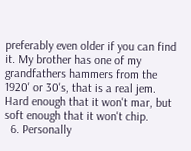preferably even older if you can find it. My brother has one of my grandfathers hammers from the 1920' or 30's, that is a real jem. Hard enough that it won't mar, but soft enough that it won't chip.
  6. Personally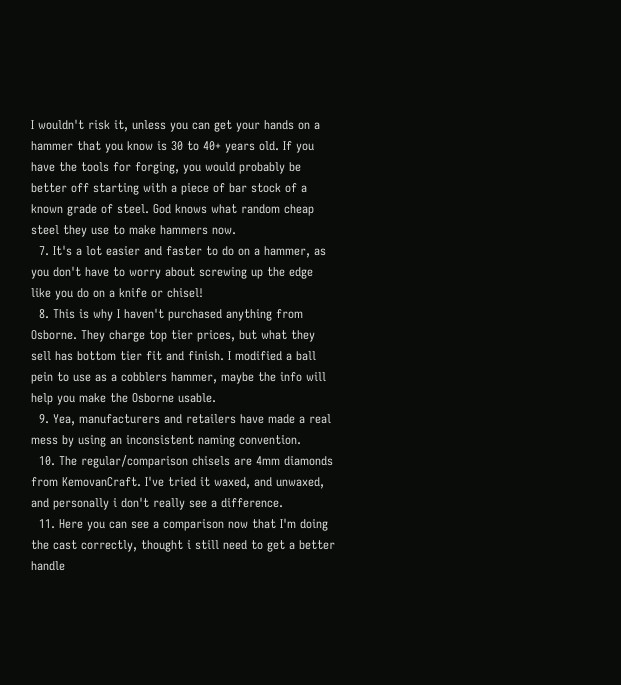I wouldn't risk it, unless you can get your hands on a hammer that you know is 30 to 40+ years old. If you have the tools for forging, you would probably be better off starting with a piece of bar stock of a known grade of steel. God knows what random cheap steel they use to make hammers now.
  7. It's a lot easier and faster to do on a hammer, as you don't have to worry about screwing up the edge like you do on a knife or chisel!
  8. This is why I haven't purchased anything from Osborne. They charge top tier prices, but what they sell has bottom tier fit and finish. I modified a ball pein to use as a cobblers hammer, maybe the info will help you make the Osborne usable.
  9. Yea, manufacturers and retailers have made a real mess by using an inconsistent naming convention.
  10. The regular/comparison chisels are 4mm diamonds from KemovanCraft. I've tried it waxed, and unwaxed, and personally i don't really see a difference.
  11. Here you can see a comparison now that I'm doing the cast correctly, thought i still need to get a better handle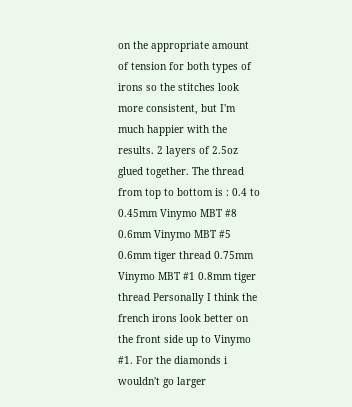on the appropriate amount of tension for both types of irons so the stitches look more consistent, but I'm much happier with the results. 2 layers of 2.5oz glued together. The thread from top to bottom is : 0.4 to 0.45mm Vinymo MBT #8 0.6mm Vinymo MBT #5 0.6mm tiger thread 0.75mm Vinymo MBT #1 0.8mm tiger thread Personally I think the french irons look better on the front side up to Vinymo #1. For the diamonds i wouldn't go larger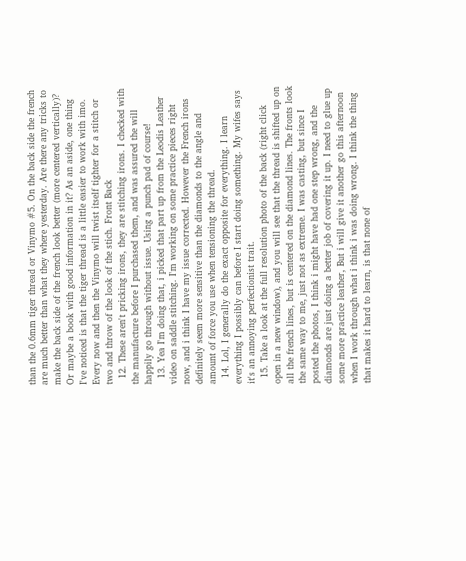than the 0.6mm tiger thread or Vinymo #5. On the back side the french are much better than what they where yesterday. Are there any tricks to make the back side of the french look better (more centered vertically)? Or maybe a book with good information in it? As an aside, one thing I've noticed is that the tiger thread is a little easier to work with imo. Every now and then the Vinymo will twist itself tighter for a stitch or two and throw of the look of the stich. Front Back
  12. These aren't pricking irons, they are stitching irons. I checked with the manufacture before I purchased them, and was assured the will happily go through without issue. Using a punch pad of course!
  13. Yea I'm doing that, i picked that part up from the Leodis Leather video on saddle stitching. I'm working on some practice pieces right now, and i think I have my issue corrected. However the French irons definitely seem more sensitive than the diamonds to the angle and amount of force you use when tensioning the thread.
  14. Lol, I generally do the exact opposite for everything. I learn everything I possibly can before I start doing something. My wifes says it's an annoying perfectionist trait.
  15. Take a look at the full resolution photo of the back (right click open in a new window), and you will see that the thread is shifted up on all the french lines, but is centered on the diamond lines. The fronts look the same way to me, just not as extreme. I was casting, but since I posted the photos, I think i might have had one step wrong, and the diamonds are just doing a better job of covering it up. I need to glue up some more practice leather, But i will give it another go this afternoon when I work through what i think i was doing wrong. I think the thing that makes it hard to learn, is that none of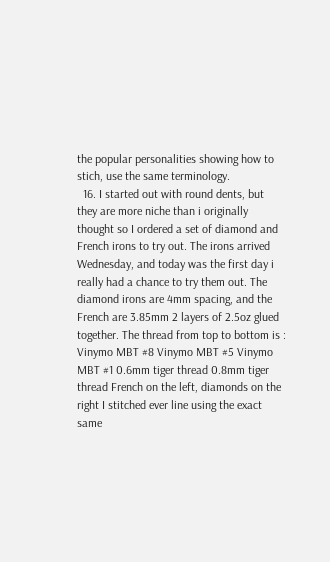the popular personalities showing how to stich, use the same terminology.
  16. I started out with round dents, but they are more niche than i originally thought so I ordered a set of diamond and French irons to try out. The irons arrived Wednesday, and today was the first day i really had a chance to try them out. The diamond irons are 4mm spacing, and the French are 3.85mm 2 layers of 2.5oz glued together. The thread from top to bottom is : Vinymo MBT #8 Vinymo MBT #5 Vinymo MBT #1 0.6mm tiger thread 0.8mm tiger thread French on the left, diamonds on the right I stitched ever line using the exact same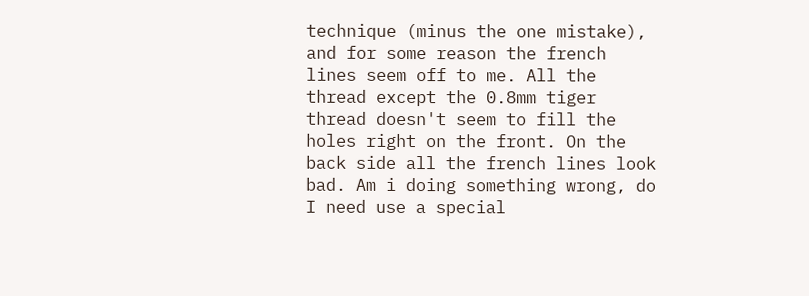technique (minus the one mistake), and for some reason the french lines seem off to me. All the thread except the 0.8mm tiger thread doesn't seem to fill the holes right on the front. On the back side all the french lines look bad. Am i doing something wrong, do I need use a special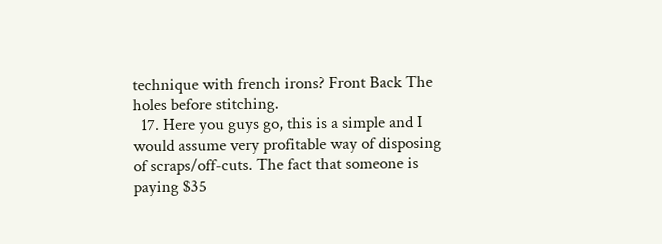technique with french irons? Front Back The holes before stitching.
  17. Here you guys go, this is a simple and I would assume very profitable way of disposing of scraps/off-cuts. The fact that someone is paying $35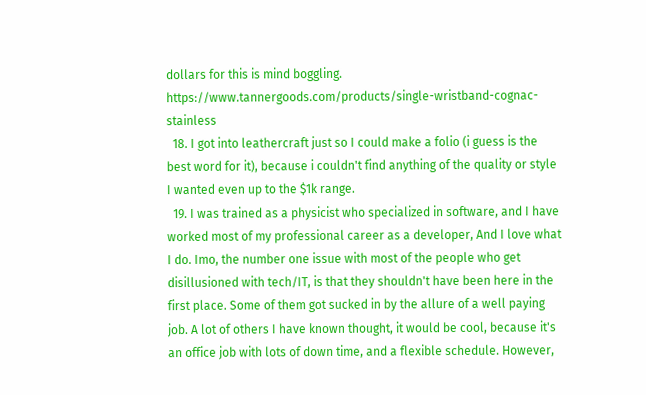dollars for this is mind boggling. https://www.tannergoods.com/products/single-wristband-cognac-stainless
  18. I got into leathercraft just so I could make a folio (i guess is the best word for it), because i couldn't find anything of the quality or style I wanted even up to the $1k range.
  19. I was trained as a physicist who specialized in software, and I have worked most of my professional career as a developer, And I love what I do. Imo, the number one issue with most of the people who get disillusioned with tech/IT, is that they shouldn't have been here in the first place. Some of them got sucked in by the allure of a well paying job. A lot of others I have known thought, it would be cool, because it's an office job with lots of down time, and a flexible schedule. However,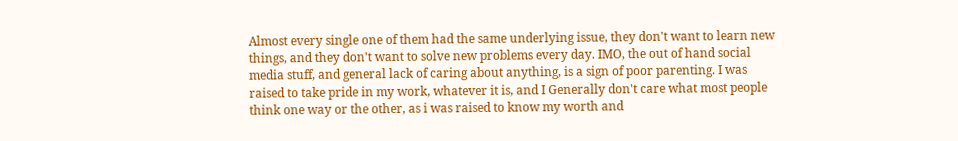Almost every single one of them had the same underlying issue, they don't want to learn new things, and they don't want to solve new problems every day. IMO, the out of hand social media stuff, and general lack of caring about anything, is a sign of poor parenting. I was raised to take pride in my work, whatever it is, and I Generally don't care what most people think one way or the other, as i was raised to know my worth and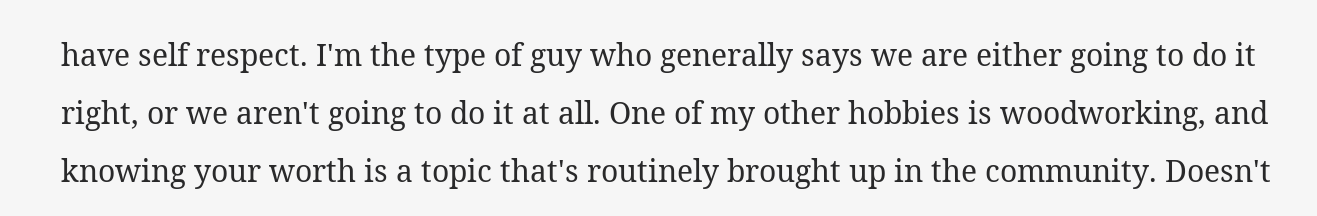have self respect. I'm the type of guy who generally says we are either going to do it right, or we aren't going to do it at all. One of my other hobbies is woodworking, and knowing your worth is a topic that's routinely brought up in the community. Doesn't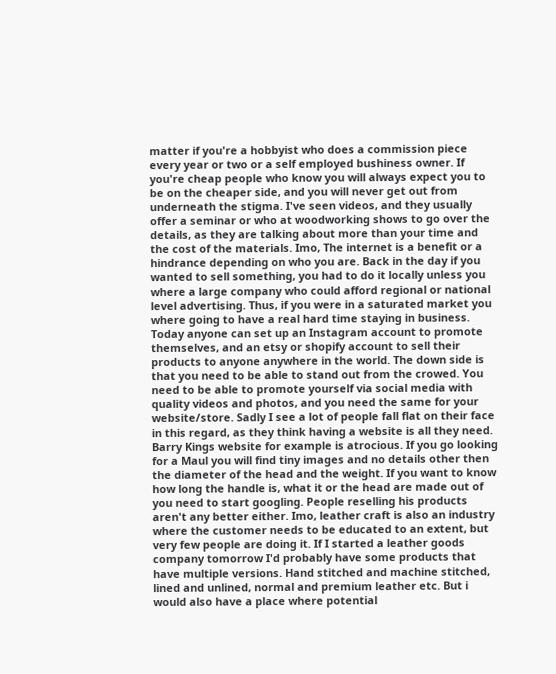matter if you're a hobbyist who does a commission piece every year or two or a self employed bushiness owner. If you're cheap people who know you will always expect you to be on the cheaper side, and you will never get out from underneath the stigma. I've seen videos, and they usually offer a seminar or who at woodworking shows to go over the details, as they are talking about more than your time and the cost of the materials. Imo, The internet is a benefit or a hindrance depending on who you are. Back in the day if you wanted to sell something, you had to do it locally unless you where a large company who could afford regional or national level advertising. Thus, if you were in a saturated market you where going to have a real hard time staying in business. Today anyone can set up an Instagram account to promote themselves, and an etsy or shopify account to sell their products to anyone anywhere in the world. The down side is that you need to be able to stand out from the crowed. You need to be able to promote yourself via social media with quality videos and photos, and you need the same for your website/store. Sadly I see a lot of people fall flat on their face in this regard, as they think having a website is all they need. Barry Kings website for example is atrocious. If you go looking for a Maul you will find tiny images and no details other then the diameter of the head and the weight. If you want to know how long the handle is, what it or the head are made out of you need to start googling. People reselling his products aren't any better either. Imo, leather craft is also an industry where the customer needs to be educated to an extent, but very few people are doing it. If I started a leather goods company tomorrow I'd probably have some products that have multiple versions. Hand stitched and machine stitched, lined and unlined, normal and premium leather etc. But i would also have a place where potential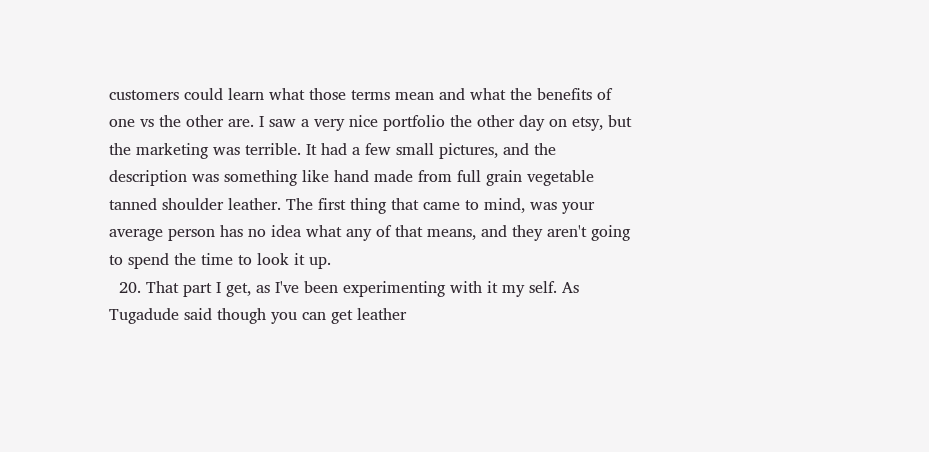customers could learn what those terms mean and what the benefits of one vs the other are. I saw a very nice portfolio the other day on etsy, but the marketing was terrible. It had a few small pictures, and the description was something like hand made from full grain vegetable tanned shoulder leather. The first thing that came to mind, was your average person has no idea what any of that means, and they aren't going to spend the time to look it up.
  20. That part I get, as I've been experimenting with it my self. As Tugadude said though you can get leather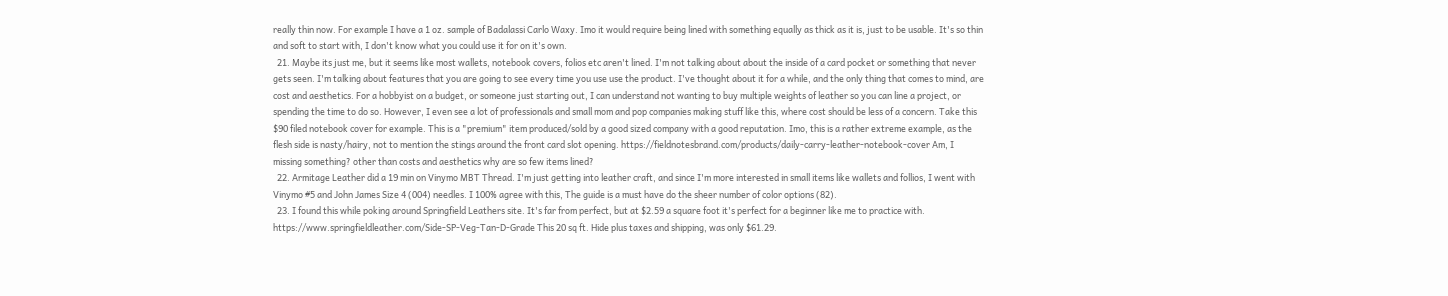really thin now. For example I have a 1 oz. sample of Badalassi Carlo Waxy. Imo it would require being lined with something equally as thick as it is, just to be usable. It's so thin and soft to start with, I don't know what you could use it for on it's own.
  21. Maybe its just me, but it seems like most wallets, notebook covers, folios etc aren't lined. I'm not talking about about the inside of a card pocket or something that never gets seen. I'm talking about features that you are going to see every time you use use the product. I've thought about it for a while, and the only thing that comes to mind, are cost and aesthetics. For a hobbyist on a budget, or someone just starting out, I can understand not wanting to buy multiple weights of leather so you can line a project, or spending the time to do so. However, I even see a lot of professionals and small mom and pop companies making stuff like this, where cost should be less of a concern. Take this $90 filed notebook cover for example. This is a "premium" item produced/sold by a good sized company with a good reputation. Imo, this is a rather extreme example, as the flesh side is nasty/hairy, not to mention the stings around the front card slot opening. https://fieldnotesbrand.com/products/daily-carry-leather-notebook-cover Am, I missing something? other than costs and aesthetics why are so few items lined?
  22. Armitage Leather did a 19 min on Vinymo MBT Thread. I'm just getting into leather craft, and since I'm more interested in small items like wallets and follios, I went with Vinymo #5 and John James Size 4 (004) needles. I 100% agree with this, The guide is a must have do the sheer number of color options (82).
  23. I found this while poking around Springfield Leathers site. It's far from perfect, but at $2.59 a square foot it's perfect for a beginner like me to practice with. https://www.springfieldleather.com/Side-SP-Veg-Tan-D-Grade This 20 sq ft. Hide plus taxes and shipping, was only $61.29.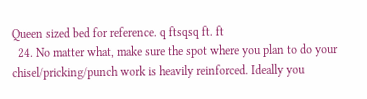Queen sized bed for reference. q ftsqsq ft. ft
  24. No matter what, make sure the spot where you plan to do your chisel/pricking/punch work is heavily reinforced. Ideally you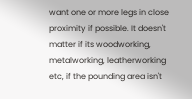want one or more legs in close proximity if possible. It doesn't matter if its woodworking, metalworking, leatherworking etc, if the pounding area isn't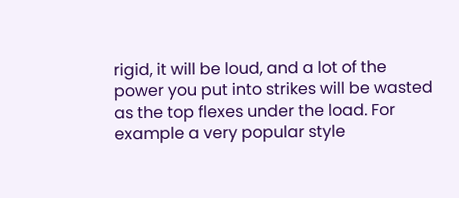rigid, it will be loud, and a lot of the power you put into strikes will be wasted as the top flexes under the load. For example a very popular style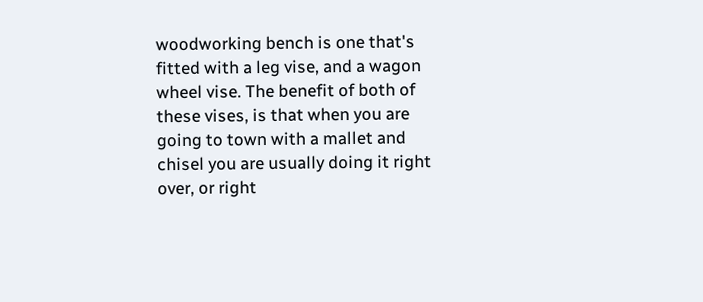woodworking bench is one that's fitted with a leg vise, and a wagon wheel vise. The benefit of both of these vises, is that when you are going to town with a mallet and chisel you are usually doing it right over, or right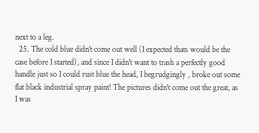next to a leg.
  25. The cold blue didn't come out well (I expected thats would be the case before I started), and since I didn't want to trash a perfectly good handle just so I could rust blue the head, I begrudgingly , broke out some flat black industrial spray paint! The pictures didn't come out the great, as I was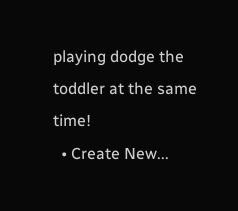playing dodge the toddler at the same time!
  • Create New...